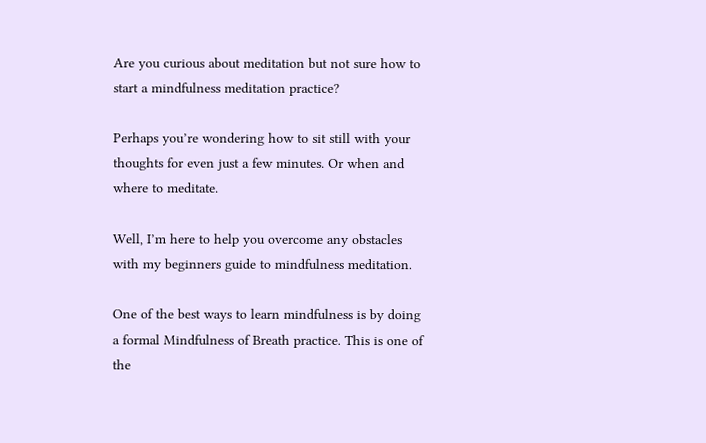Are you curious about meditation but not sure how to start a mindfulness meditation practice?

Perhaps you’re wondering how to sit still with your thoughts for even just a few minutes. Or when and where to meditate.

Well, I’m here to help you overcome any obstacles with my beginners guide to mindfulness meditation.

One of the best ways to learn mindfulness is by doing a formal Mindfulness of Breath practice. This is one of the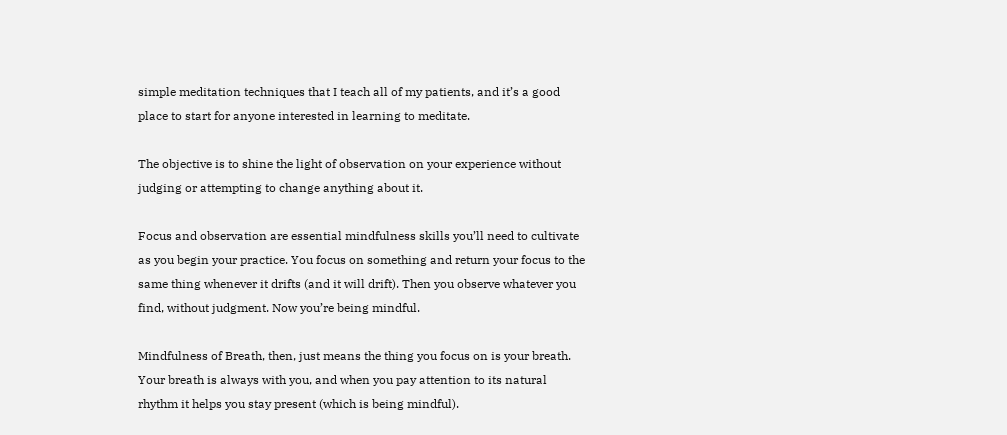simple meditation techniques that I teach all of my patients, and it’s a good place to start for anyone interested in learning to meditate.

The objective is to shine the light of observation on your experience without judging or attempting to change anything about it.

Focus and observation are essential mindfulness skills you’ll need to cultivate as you begin your practice. You focus on something and return your focus to the same thing whenever it drifts (and it will drift). Then you observe whatever you find, without judgment. Now you’re being mindful.

Mindfulness of Breath, then, just means the thing you focus on is your breath. Your breath is always with you, and when you pay attention to its natural rhythm it helps you stay present (which is being mindful).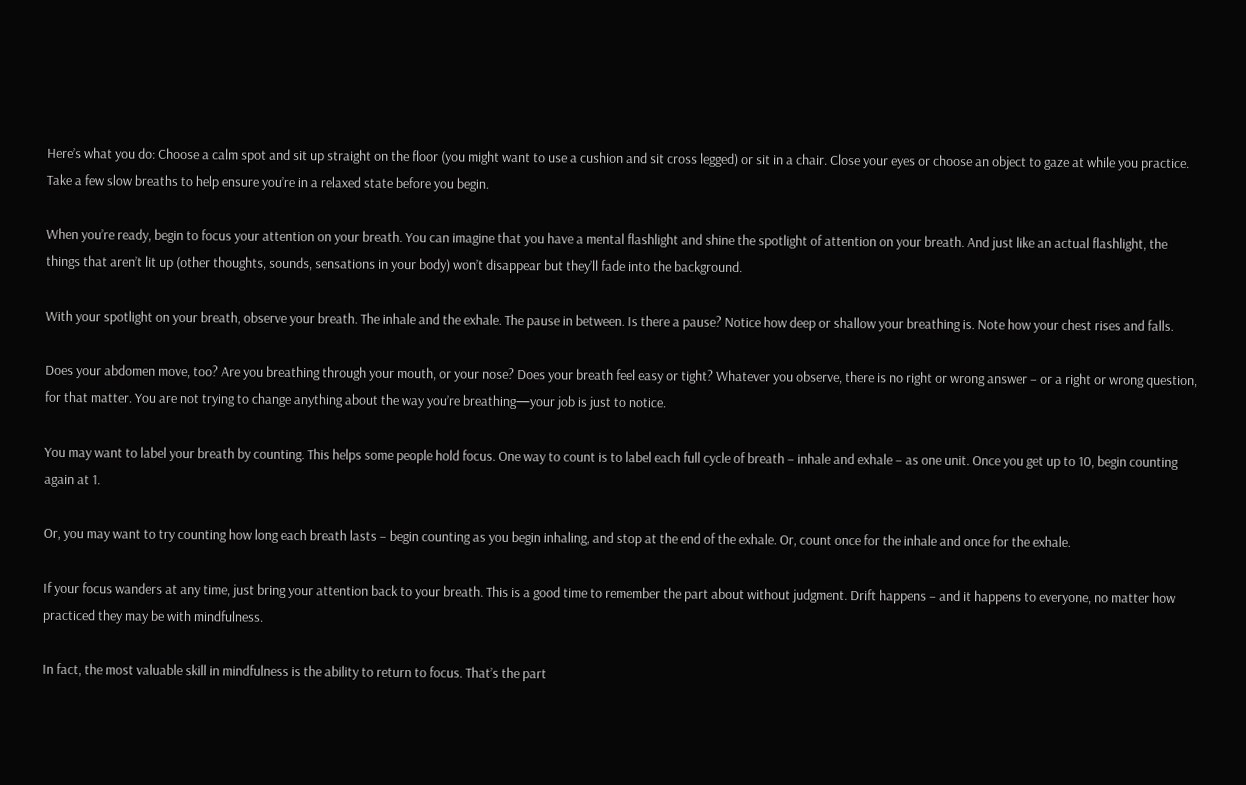Here’s what you do: Choose a calm spot and sit up straight on the floor (you might want to use a cushion and sit cross legged) or sit in a chair. Close your eyes or choose an object to gaze at while you practice. Take a few slow breaths to help ensure you’re in a relaxed state before you begin.

When you’re ready, begin to focus your attention on your breath. You can imagine that you have a mental flashlight and shine the spotlight of attention on your breath. And just like an actual flashlight, the things that aren’t lit up (other thoughts, sounds, sensations in your body) won’t disappear but they’ll fade into the background.

With your spotlight on your breath, observe your breath. The inhale and the exhale. The pause in between. Is there a pause? Notice how deep or shallow your breathing is. Note how your chest rises and falls.

Does your abdomen move, too? Are you breathing through your mouth, or your nose? Does your breath feel easy or tight? Whatever you observe, there is no right or wrong answer – or a right or wrong question, for that matter. You are not trying to change anything about the way you’re breathing—your job is just to notice.

You may want to label your breath by counting. This helps some people hold focus. One way to count is to label each full cycle of breath – inhale and exhale – as one unit. Once you get up to 10, begin counting again at 1.

Or, you may want to try counting how long each breath lasts – begin counting as you begin inhaling, and stop at the end of the exhale. Or, count once for the inhale and once for the exhale.

If your focus wanders at any time, just bring your attention back to your breath. This is a good time to remember the part about without judgment. Drift happens – and it happens to everyone, no matter how practiced they may be with mindfulness.

In fact, the most valuable skill in mindfulness is the ability to return to focus. That’s the part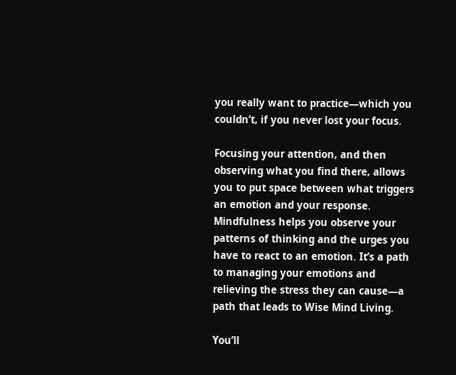you really want to practice—which you couldn’t, if you never lost your focus.

Focusing your attention, and then observing what you find there, allows you to put space between what triggers an emotion and your response. Mindfulness helps you observe your patterns of thinking and the urges you have to react to an emotion. It’s a path to managing your emotions and relieving the stress they can cause—a path that leads to Wise Mind Living.

You’ll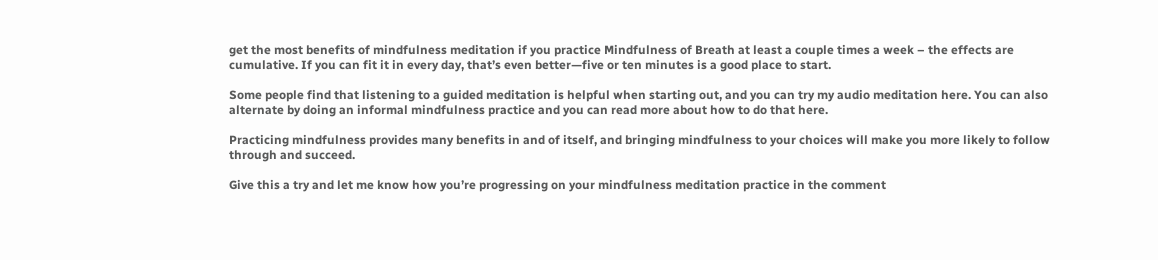get the most benefits of mindfulness meditation if you practice Mindfulness of Breath at least a couple times a week – the effects are cumulative. If you can fit it in every day, that’s even better—five or ten minutes is a good place to start.

Some people find that listening to a guided meditation is helpful when starting out, and you can try my audio meditation here. You can also alternate by doing an informal mindfulness practice and you can read more about how to do that here.

Practicing mindfulness provides many benefits in and of itself, and bringing mindfulness to your choices will make you more likely to follow through and succeed.

Give this a try and let me know how you’re progressing on your mindfulness meditation practice in the comment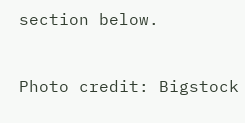section below.


Photo credit: Bigstock